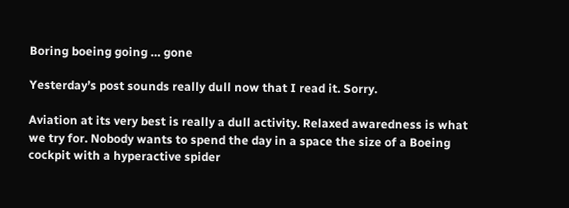Boring boeing going … gone

Yesterday’s post sounds really dull now that I read it. Sorry.

Aviation at its very best is really a dull activity. Relaxed awaredness is what we try for. Nobody wants to spend the day in a space the size of a Boeing cockpit with a hyperactive spider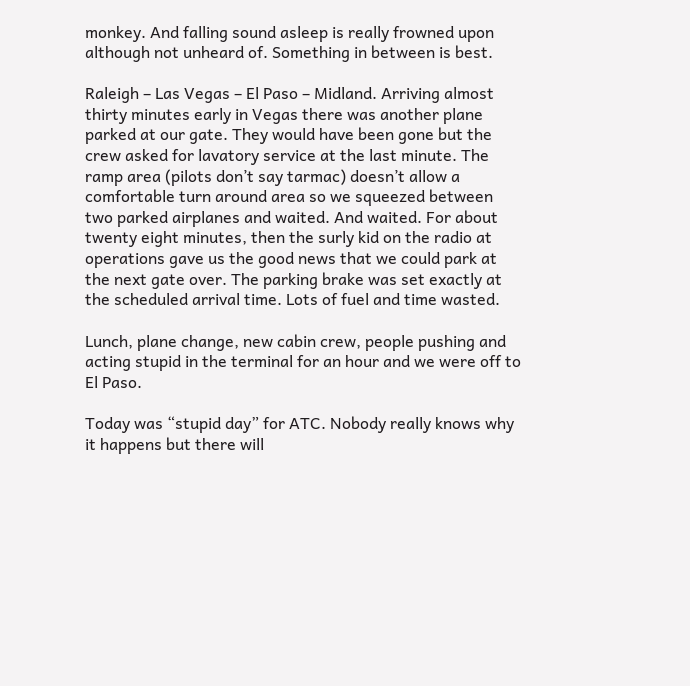monkey. And falling sound asleep is really frowned upon although not unheard of. Something in between is best.

Raleigh – Las Vegas – El Paso – Midland. Arriving almost thirty minutes early in Vegas there was another plane parked at our gate. They would have been gone but the crew asked for lavatory service at the last minute. The ramp area (pilots don’t say tarmac) doesn’t allow a comfortable turn around area so we squeezed between two parked airplanes and waited. And waited. For about twenty eight minutes, then the surly kid on the radio at operations gave us the good news that we could park at the next gate over. The parking brake was set exactly at the scheduled arrival time. Lots of fuel and time wasted.

Lunch, plane change, new cabin crew, people pushing and acting stupid in the terminal for an hour and we were off to El Paso.

Today was “stupid day” for ATC. Nobody really knows why it happens but there will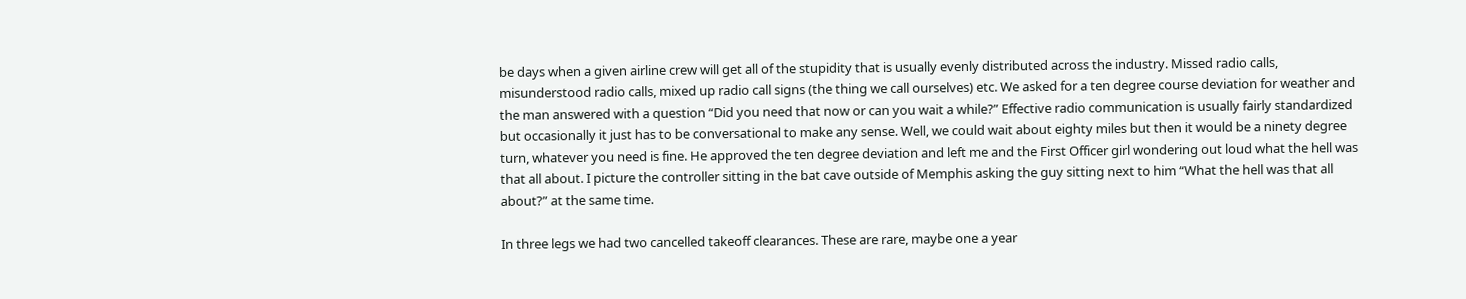be days when a given airline crew will get all of the stupidity that is usually evenly distributed across the industry. Missed radio calls, misunderstood radio calls, mixed up radio call signs (the thing we call ourselves) etc. We asked for a ten degree course deviation for weather and the man answered with a question “Did you need that now or can you wait a while?” Effective radio communication is usually fairly standardized but occasionally it just has to be conversational to make any sense. Well, we could wait about eighty miles but then it would be a ninety degree turn, whatever you need is fine. He approved the ten degree deviation and left me and the First Officer girl wondering out loud what the hell was that all about. I picture the controller sitting in the bat cave outside of Memphis asking the guy sitting next to him “What the hell was that all about?” at the same time.

In three legs we had two cancelled takeoff clearances. These are rare, maybe one a year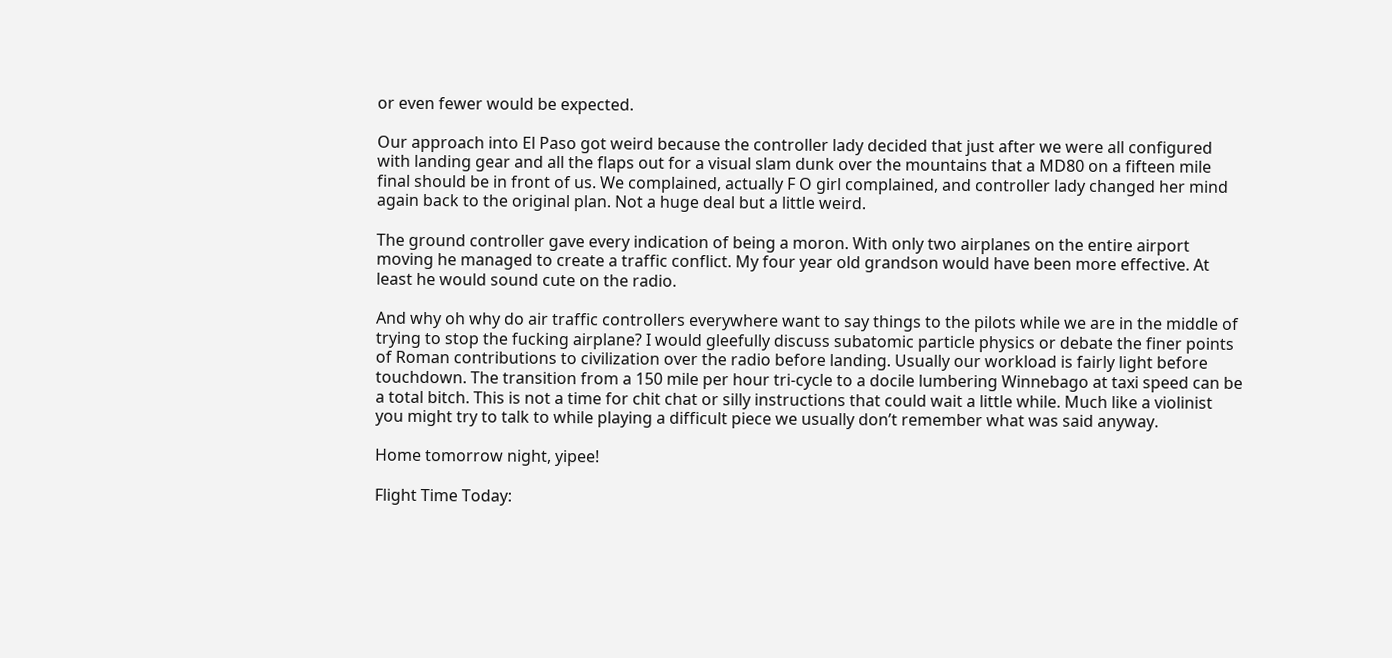or even fewer would be expected.

Our approach into El Paso got weird because the controller lady decided that just after we were all configured with landing gear and all the flaps out for a visual slam dunk over the mountains that a MD80 on a fifteen mile final should be in front of us. We complained, actually F O girl complained, and controller lady changed her mind again back to the original plan. Not a huge deal but a little weird.

The ground controller gave every indication of being a moron. With only two airplanes on the entire airport moving he managed to create a traffic conflict. My four year old grandson would have been more effective. At least he would sound cute on the radio.

And why oh why do air traffic controllers everywhere want to say things to the pilots while we are in the middle of trying to stop the fucking airplane? I would gleefully discuss subatomic particle physics or debate the finer points of Roman contributions to civilization over the radio before landing. Usually our workload is fairly light before touchdown. The transition from a 150 mile per hour tri-cycle to a docile lumbering Winnebago at taxi speed can be a total bitch. This is not a time for chit chat or silly instructions that could wait a little while. Much like a violinist you might try to talk to while playing a difficult piece we usually don’t remember what was said anyway.

Home tomorrow night, yipee!

Flight Time Today: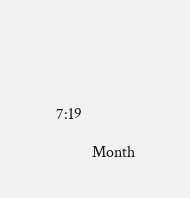7:19

         Month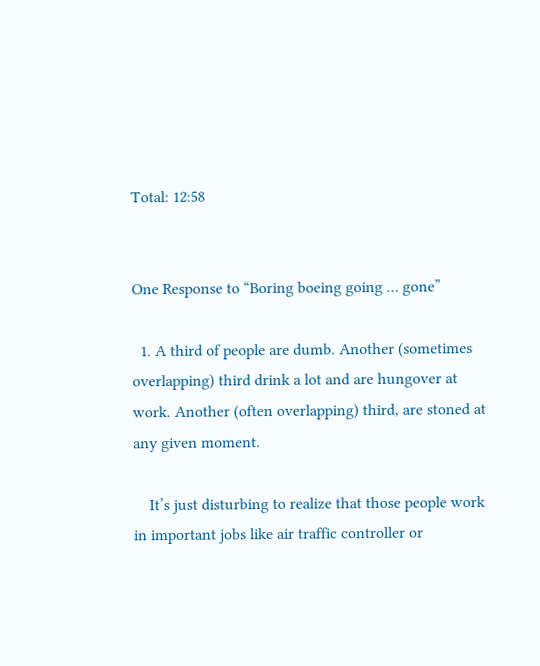Total: 12:58


One Response to “Boring boeing going … gone”

  1. A third of people are dumb. Another (sometimes overlapping) third drink a lot and are hungover at work. Another (often overlapping) third, are stoned at any given moment.

    It’s just disturbing to realize that those people work in important jobs like air traffic controller or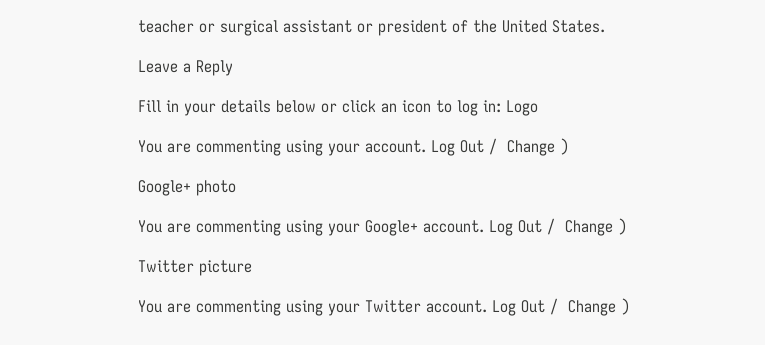teacher or surgical assistant or president of the United States.

Leave a Reply

Fill in your details below or click an icon to log in: Logo

You are commenting using your account. Log Out /  Change )

Google+ photo

You are commenting using your Google+ account. Log Out /  Change )

Twitter picture

You are commenting using your Twitter account. Log Out /  Change )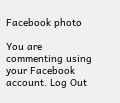Facebook photo

You are commenting using your Facebook account. Log Out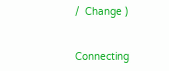/  Change )


Connecting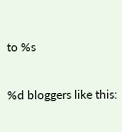to %s

%d bloggers like this: